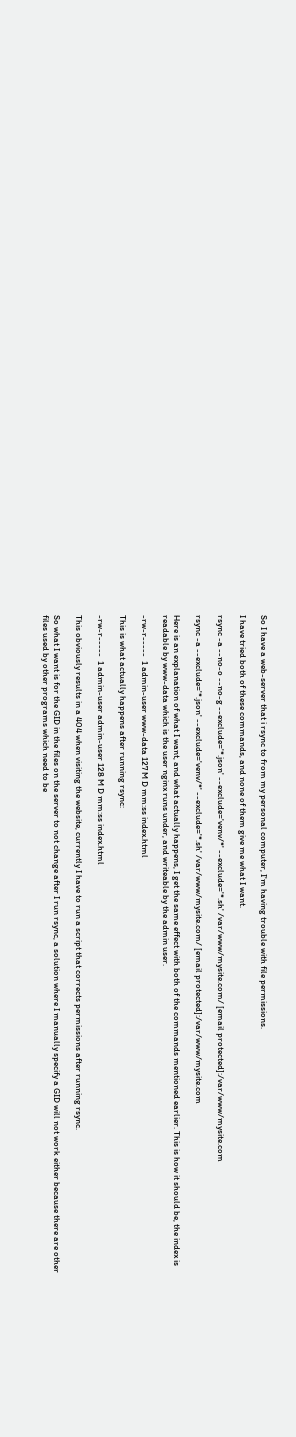So I have a web-server that i rsync to from my personal computer, I'm having trouble with file permissions.

I have tried both of these commands, and none of them give me what I want.

rsync -a --no-o --no-g --exclude='*.json' --exclude='venv/*' --exclude='*.sh' /var/www/mysite.com/ [email protected]:/var/www/mysite.com

rsync -a --exclude='*.json' --exclude='venv/*' --exclude='*.sh' /var/www/mysite.com/ [email protected]:/var/www/mysite.com

Here is an explanation of what I want, and what actually happens, I get the same effect with both of the commands mentioned earlier. This is how it should be, the index is readable by www-data which is the user nginx runs under, and writeable by the admin user.

-rw-r-----  1 admin-user www-data 127 M D mm:ss index.html

This is what actually happens after running rsync:

-rw-r-----  1 admin-user admin-user 128 M D mm:ss index.html

This obviously results in a 404 when visiting the website, currently I have to run a script that corrects permissions after running rsync.

So what I want is for the GID in the files on the server to not change after I run rsync, a solution where I manually specify a GID will not work either because there are other files used by other programs which need to be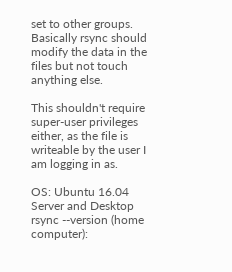set to other groups. Basically rsync should modify the data in the files but not touch anything else.

This shouldn't require super-user privileges either, as the file is writeable by the user I am logging in as.

OS: Ubuntu 16.04 Server and Desktop
rsync --version (home computer):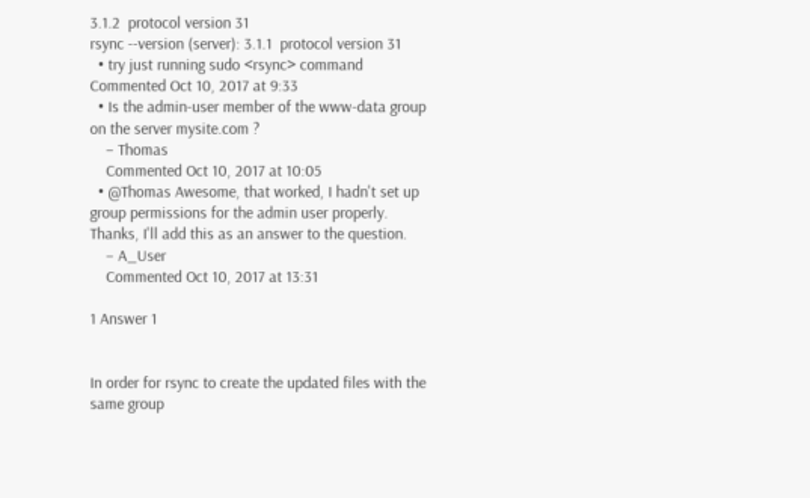3.1.2  protocol version 31
rsync --version (server): 3.1.1  protocol version 31
  • try just running sudo <rsync> command Commented Oct 10, 2017 at 9:33
  • Is the admin-user member of the www-data group on the server mysite.com ?
    – Thomas
    Commented Oct 10, 2017 at 10:05
  • @Thomas Awesome, that worked, I hadn't set up group permissions for the admin user properly. Thanks, I'll add this as an answer to the question.
    – A_User
    Commented Oct 10, 2017 at 13:31

1 Answer 1


In order for rsync to create the updated files with the same group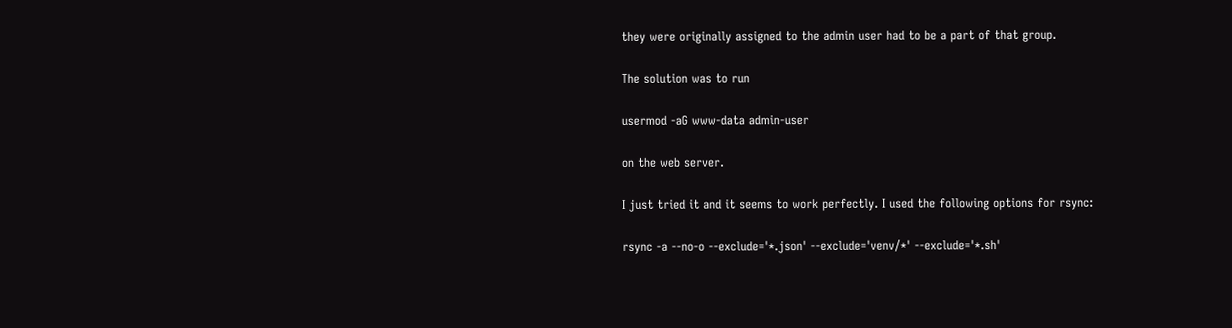they were originally assigned to the admin user had to be a part of that group.

The solution was to run

usermod -aG www-data admin-user

on the web server.

I just tried it and it seems to work perfectly. I used the following options for rsync:

rsync -a --no-o --exclude='*.json' --exclude='venv/*' --exclude='*.sh'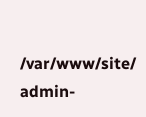/var/www/site/ admin-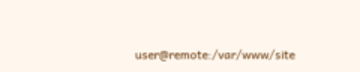user@remote:/var/www/site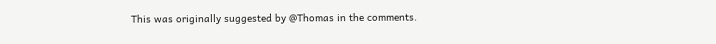This was originally suggested by @Thomas in the comments.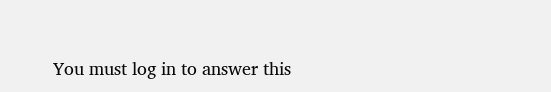You must log in to answer this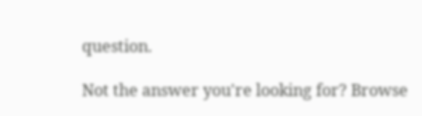question.

Not the answer you're looking for? Browse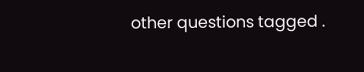other questions tagged .